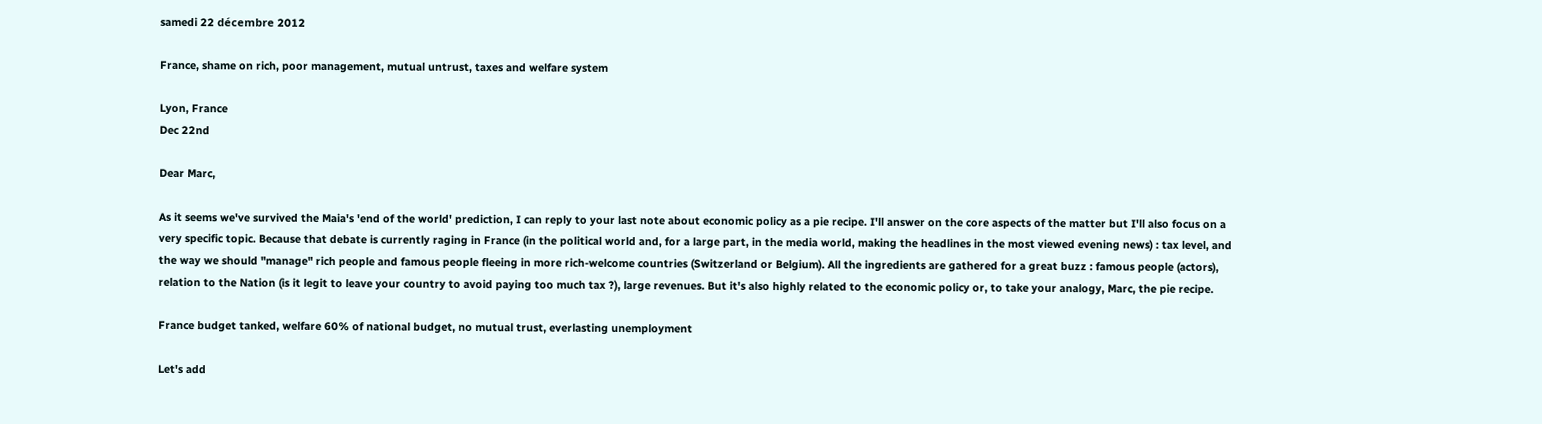samedi 22 décembre 2012

France, shame on rich, poor management, mutual untrust, taxes and welfare system

Lyon, France
Dec 22nd

Dear Marc,

As it seems we've survived the Maia's 'end of the world' prediction, I can reply to your last note about economic policy as a pie recipe. I'll answer on the core aspects of the matter but I'll also focus on a very specific topic. Because that debate is currently raging in France (in the political world and, for a large part, in the media world, making the headlines in the most viewed evening news) : tax level, and the way we should "manage" rich people and famous people fleeing in more rich-welcome countries (Switzerland or Belgium). All the ingredients are gathered for a great buzz : famous people (actors), relation to the Nation (is it legit to leave your country to avoid paying too much tax ?), large revenues. But it's also highly related to the economic policy or, to take your analogy, Marc, the pie recipe.

France budget tanked, welfare 60% of national budget, no mutual trust, everlasting unemployment

Let's add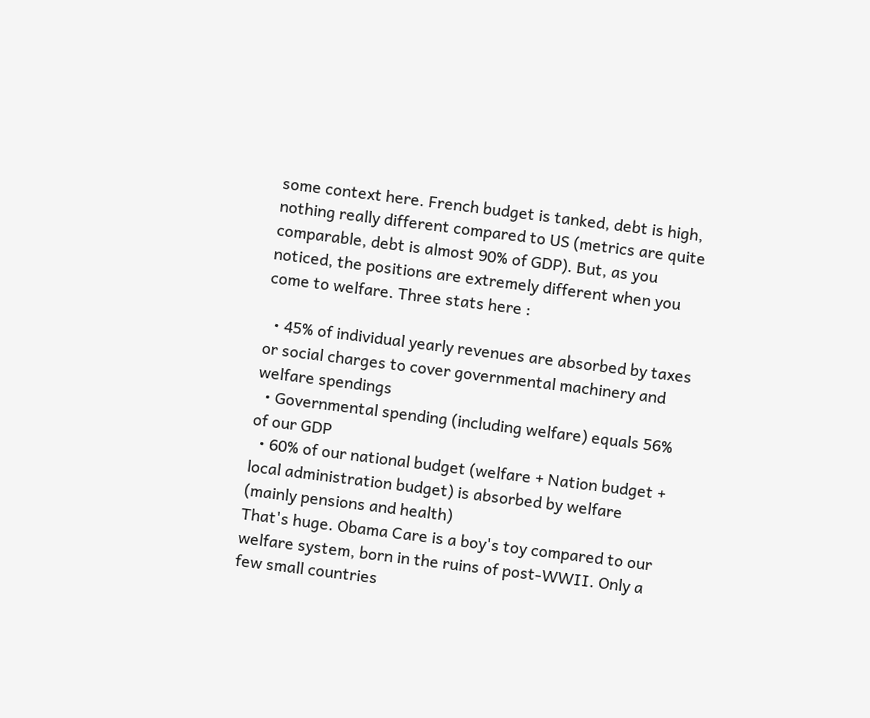some context here. French budget is tanked, debt is high, nothing really different compared to US (metrics are quite comparable, debt is almost 90% of GDP). But, as you noticed, the positions are extremely different when you come to welfare. Three stats here :

  • 45% of individual yearly revenues are absorbed by taxes or social charges to cover governmental machinery and welfare spendings
  • Governmental spending (including welfare) equals 56% of our GDP
  • 60% of our national budget (welfare + Nation budget + local administration budget) is absorbed by welfare (mainly pensions and health)
That's huge. Obama Care is a boy's toy compared to our welfare system, born in the ruins of post-WWII. Only a few small countries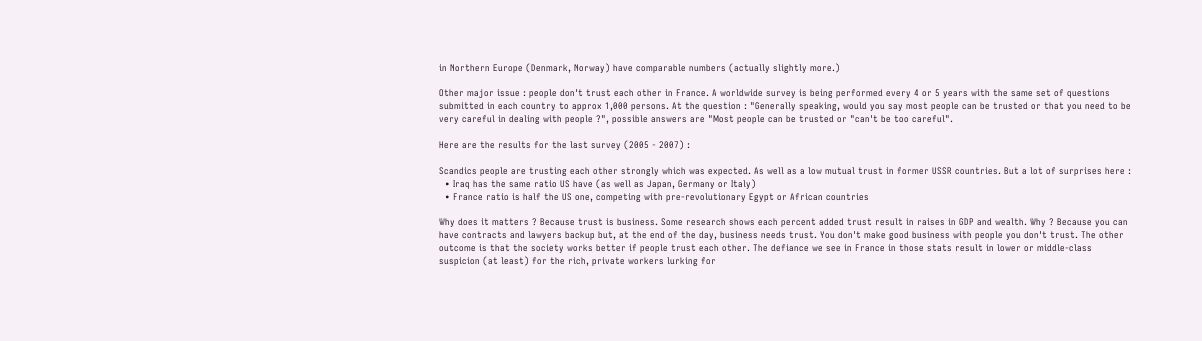in Northern Europe (Denmark, Norway) have comparable numbers (actually slightly more.)

Other major issue : people don't trust each other in France. A worldwide survey is being performed every 4 or 5 years with the same set of questions submitted in each country to approx 1,000 persons. At the question : "Generally speaking, would you say most people can be trusted or that you need to be very careful in dealing with people ?", possible answers are "Most people can be trusted or "can't be too careful".

Here are the results for the last survey (2005 - 2007) :

Scandics people are trusting each other strongly which was expected. As well as a low mutual trust in former USSR countries. But a lot of surprises here :
  • Iraq has the same ratio US have (as well as Japan, Germany or Italy)
  • France ratio is half the US one, competing with pre-revolutionary Egypt or African countries

Why does it matters ? Because trust is business. Some research shows each percent added trust result in raises in GDP and wealth. Why ? Because you can have contracts and lawyers backup but, at the end of the day, business needs trust. You don't make good business with people you don't trust. The other outcome is that the society works better if people trust each other. The defiance we see in France in those stats result in lower or middle-class suspicion (at least) for the rich, private workers lurking for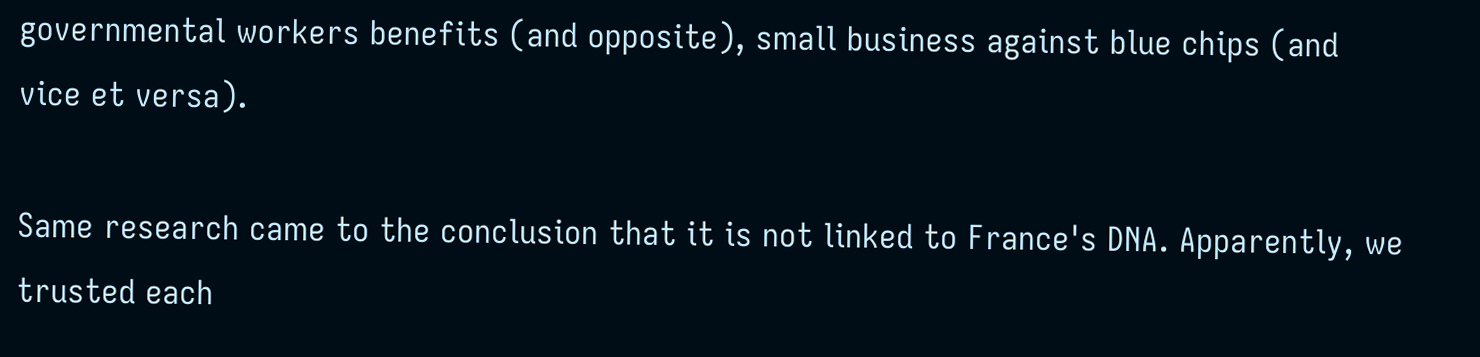governmental workers benefits (and opposite), small business against blue chips (and vice et versa).

Same research came to the conclusion that it is not linked to France's DNA. Apparently, we trusted each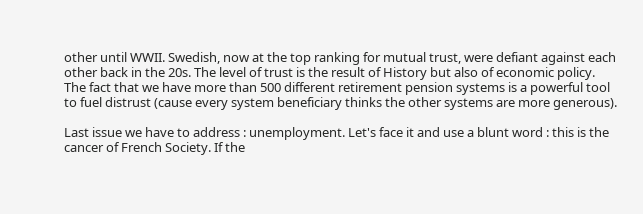other until WWII. Swedish, now at the top ranking for mutual trust, were defiant against each other back in the 20s. The level of trust is the result of History but also of economic policy. The fact that we have more than 500 different retirement pension systems is a powerful tool to fuel distrust (cause every system beneficiary thinks the other systems are more generous).

Last issue we have to address : unemployment. Let's face it and use a blunt word : this is the cancer of French Society. If the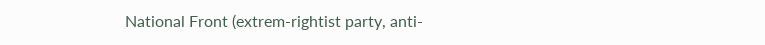National Front (extrem-rightist party, anti-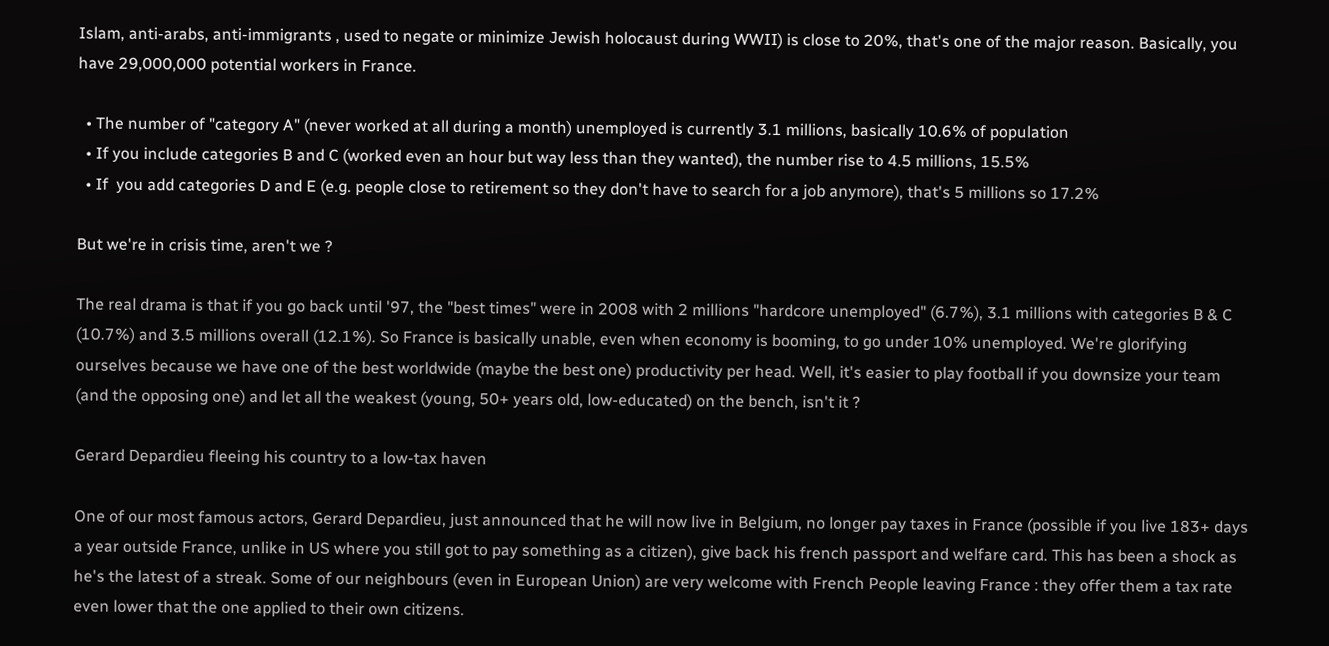Islam, anti-arabs, anti-immigrants , used to negate or minimize Jewish holocaust during WWII) is close to 20%, that's one of the major reason. Basically, you have 29,000,000 potential workers in France.

  • The number of "category A" (never worked at all during a month) unemployed is currently 3.1 millions, basically 10.6% of population
  • If you include categories B and C (worked even an hour but way less than they wanted), the number rise to 4.5 millions, 15.5%
  • If  you add categories D and E (e.g. people close to retirement so they don't have to search for a job anymore), that's 5 millions so 17.2%

But we're in crisis time, aren't we ?

The real drama is that if you go back until '97, the "best times" were in 2008 with 2 millions "hardcore unemployed" (6.7%), 3.1 millions with categories B & C (10.7%) and 3.5 millions overall (12.1%). So France is basically unable, even when economy is booming, to go under 10% unemployed. We're glorifying ourselves because we have one of the best worldwide (maybe the best one) productivity per head. Well, it's easier to play football if you downsize your team (and the opposing one) and let all the weakest (young, 50+ years old, low-educated) on the bench, isn't it ?

Gerard Depardieu fleeing his country to a low-tax haven

One of our most famous actors, Gerard Depardieu, just announced that he will now live in Belgium, no longer pay taxes in France (possible if you live 183+ days a year outside France, unlike in US where you still got to pay something as a citizen), give back his french passport and welfare card. This has been a shock as he's the latest of a streak. Some of our neighbours (even in European Union) are very welcome with French People leaving France : they offer them a tax rate even lower that the one applied to their own citizens.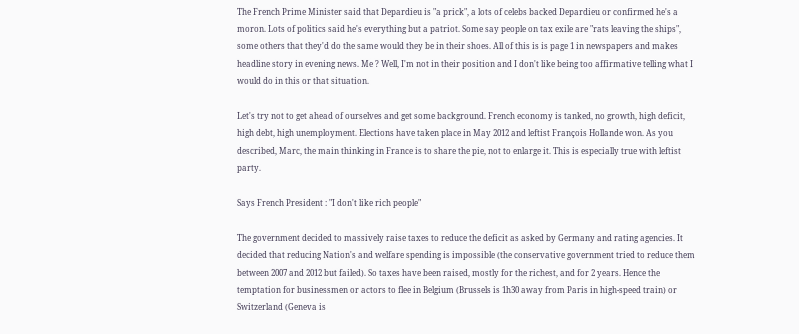The French Prime Minister said that Depardieu is "a prick", a lots of celebs backed Depardieu or confirmed he's a moron. Lots of politics said he's everything but a patriot. Some say people on tax exile are "rats leaving the ships", some others that they'd do the same would they be in their shoes. All of this is is page 1 in newspapers and makes headline story in evening news. Me ? Well, I'm not in their position and I don't like being too affirmative telling what I would do in this or that situation.

Let's try not to get ahead of ourselves and get some background. French economy is tanked, no growth, high deficit, high debt, high unemployment. Elections have taken place in May 2012 and leftist François Hollande won. As you described, Marc, the main thinking in France is to share the pie, not to enlarge it. This is especially true with leftist party.

Says French President : "I don't like rich people"

The government decided to massively raise taxes to reduce the deficit as asked by Germany and rating agencies. It decided that reducing Nation's and welfare spending is impossible (the conservative government tried to reduce them between 2007 and 2012 but failed). So taxes have been raised, mostly for the richest, and for 2 years. Hence the temptation for businessmen or actors to flee in Belgium (Brussels is 1h30 away from Paris in high-speed train) or Switzerland (Geneva is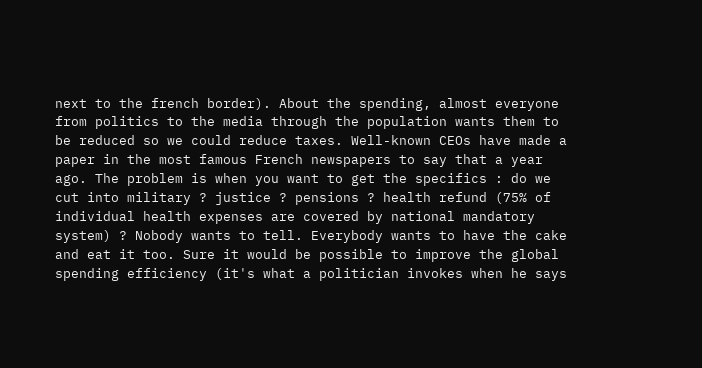next to the french border). About the spending, almost everyone from politics to the media through the population wants them to be reduced so we could reduce taxes. Well-known CEOs have made a paper in the most famous French newspapers to say that a year ago. The problem is when you want to get the specifics : do we cut into military ? justice ? pensions ? health refund (75% of individual health expenses are covered by national mandatory system) ? Nobody wants to tell. Everybody wants to have the cake and eat it too. Sure it would be possible to improve the global spending efficiency (it's what a politician invokes when he says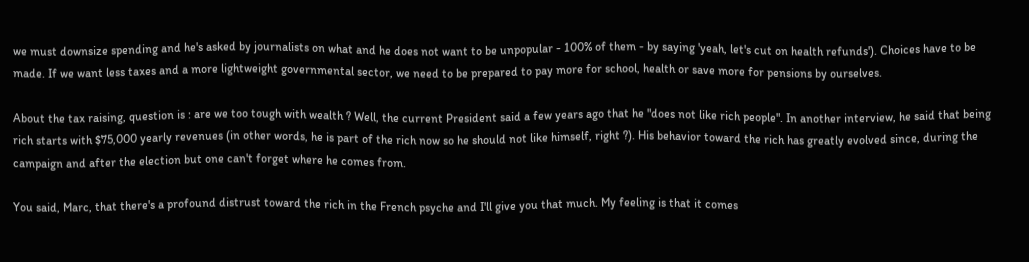we must downsize spending and he's asked by journalists on what and he does not want to be unpopular - 100% of them - by saying 'yeah, let's cut on health refunds'). Choices have to be made. If we want less taxes and a more lightweight governmental sector, we need to be prepared to pay more for school, health or save more for pensions by ourselves.

About the tax raising, question is : are we too tough with wealth ? Well, the current President said a few years ago that he "does not like rich people". In another interview, he said that being rich starts with $75,000 yearly revenues (in other words, he is part of the rich now so he should not like himself, right ?). His behavior toward the rich has greatly evolved since, during the campaign and after the election but one can't forget where he comes from.

You said, Marc, that there's a profound distrust toward the rich in the French psyche and I'll give you that much. My feeling is that it comes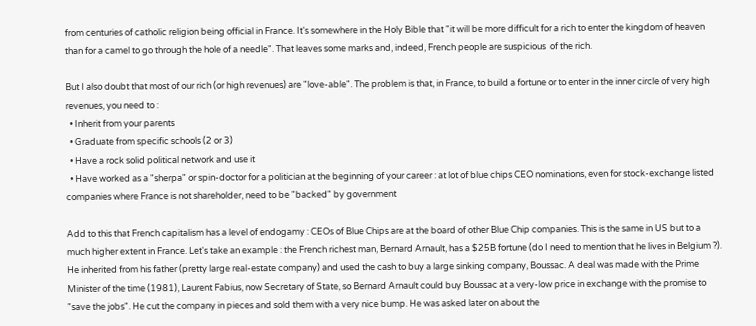from centuries of catholic religion being official in France. It's somewhere in the Holy Bible that "it will be more difficult for a rich to enter the kingdom of heaven than for a camel to go through the hole of a needle". That leaves some marks and, indeed, French people are suspicious  of the rich.

But I also doubt that most of our rich (or high revenues) are "love-able". The problem is that, in France, to build a fortune or to enter in the inner circle of very high revenues, you need to :
  • Inherit from your parents
  • Graduate from specific schools (2 or 3)
  • Have a rock solid political network and use it
  • Have worked as a "sherpa" or spin-doctor for a politician at the beginning of your career : at lot of blue chips CEO nominations, even for stock-exchange listed companies where France is not shareholder, need to be "backed" by government

Add to this that French capitalism has a level of endogamy : CEOs of Blue Chips are at the board of other Blue Chip companies. This is the same in US but to a much higher extent in France. Let's take an example : the French richest man, Bernard Arnault, has a $25B fortune (do I need to mention that he lives in Belgium ?). He inherited from his father (pretty large real-estate company) and used the cash to buy a large sinking company, Boussac. A deal was made with the Prime Minister of the time (1981), Laurent Fabius, now Secretary of State, so Bernard Arnault could buy Boussac at a very-low price in exchange with the promise to "save the jobs". He cut the company in pieces and sold them with a very nice bump. He was asked later on about the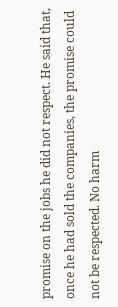promise on the jobs he did not respect. He said that, once he had sold the companies, the promise could not be respected. No harm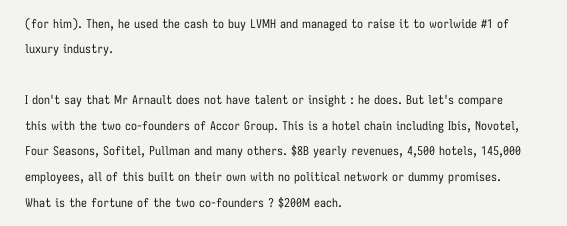(for him). Then, he used the cash to buy LVMH and managed to raise it to worlwide #1 of luxury industry.

I don't say that Mr Arnault does not have talent or insight : he does. But let's compare this with the two co-founders of Accor Group. This is a hotel chain including Ibis, Novotel, Four Seasons, Sofitel, Pullman and many others. $8B yearly revenues, 4,500 hotels, 145,000 employees, all of this built on their own with no political network or dummy promises. What is the fortune of the two co-founders ? $200M each.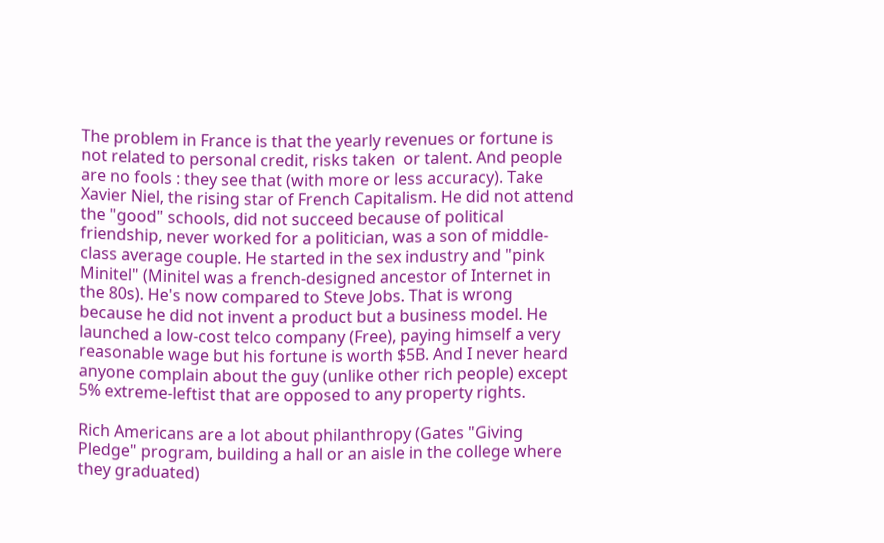The problem in France is that the yearly revenues or fortune is not related to personal credit, risks taken  or talent. And people are no fools : they see that (with more or less accuracy). Take Xavier Niel, the rising star of French Capitalism. He did not attend the "good" schools, did not succeed because of political friendship, never worked for a politician, was a son of middle-class average couple. He started in the sex industry and "pink Minitel" (Minitel was a french-designed ancestor of Internet in the 80s). He's now compared to Steve Jobs. That is wrong because he did not invent a product but a business model. He launched a low-cost telco company (Free), paying himself a very reasonable wage but his fortune is worth $5B. And I never heard anyone complain about the guy (unlike other rich people) except 5% extreme-leftist that are opposed to any property rights.

Rich Americans are a lot about philanthropy (Gates "Giving Pledge" program, building a hall or an aisle in the college where they graduated)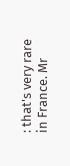: that's very rare in France. Mr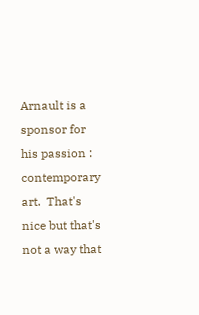Arnault is a sponsor for his passion : contemporary art.  That's nice but that's not a way that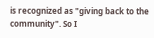is recognized as "giving back to the community". So I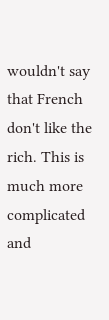wouldn't say that French don't like the rich. This is much more complicated and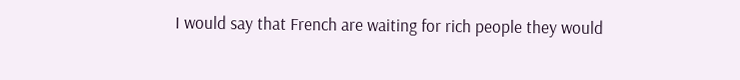I would say that French are waiting for rich people they would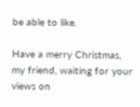be able to like.

Have a merry Christmas, my friend, waiting for your views on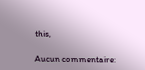this,

Aucun commentaire: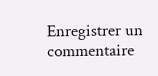Enregistrer un commentaire